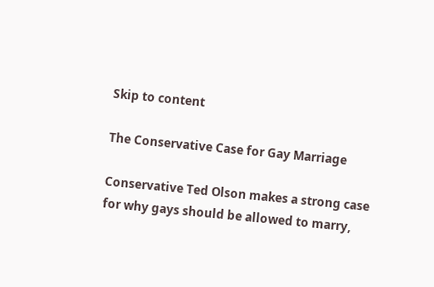Skip to content

The Conservative Case for Gay Marriage

Conservative Ted Olson makes a strong case for why gays should be allowed to marry,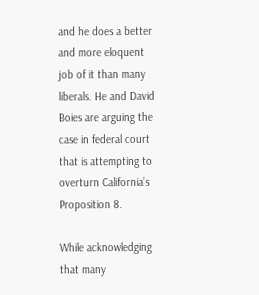and he does a better and more eloquent job of it than many liberals. He and David Boies are arguing the case in federal court that is attempting to overturn California’s Proposition 8.

While acknowledging that many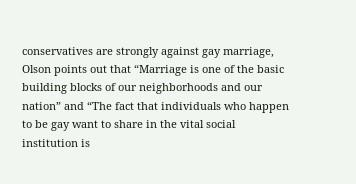conservatives are strongly against gay marriage, Olson points out that “Marriage is one of the basic building blocks of our neighborhoods and our nation” and “The fact that individuals who happen to be gay want to share in the vital social institution is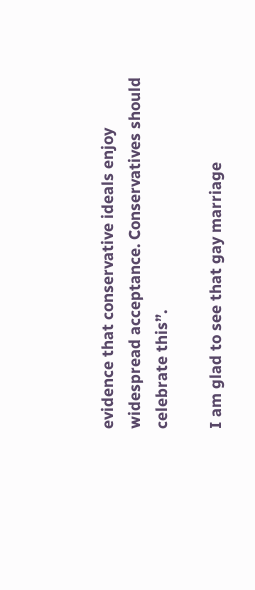evidence that conservative ideals enjoy widespread acceptance. Conservatives should celebrate this”.

I am glad to see that gay marriage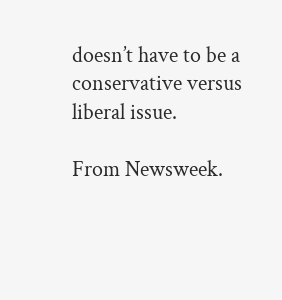doesn’t have to be a conservative versus liberal issue.

From Newsweek.